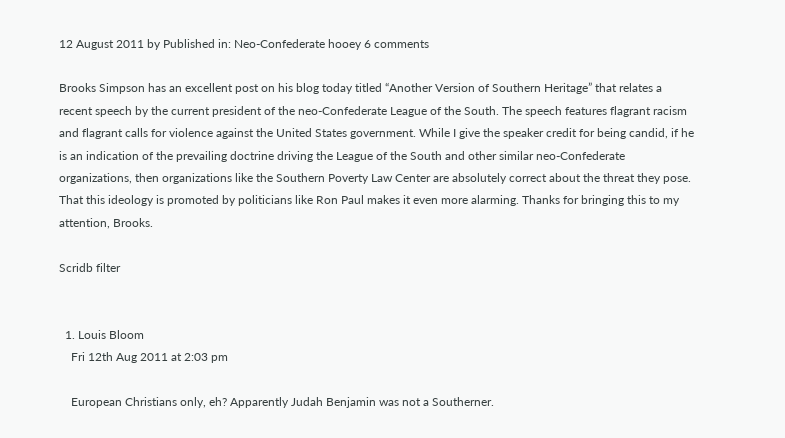12 August 2011 by Published in: Neo-Confederate hooey 6 comments

Brooks Simpson has an excellent post on his blog today titled “Another Version of Southern Heritage” that relates a recent speech by the current president of the neo-Confederate League of the South. The speech features flagrant racism and flagrant calls for violence against the United States government. While I give the speaker credit for being candid, if he is an indication of the prevailing doctrine driving the League of the South and other similar neo-Confederate organizations, then organizations like the Southern Poverty Law Center are absolutely correct about the threat they pose. That this ideology is promoted by politicians like Ron Paul makes it even more alarming. Thanks for bringing this to my attention, Brooks.

Scridb filter


  1. Louis Bloom
    Fri 12th Aug 2011 at 2:03 pm

    European Christians only, eh? Apparently Judah Benjamin was not a Southerner.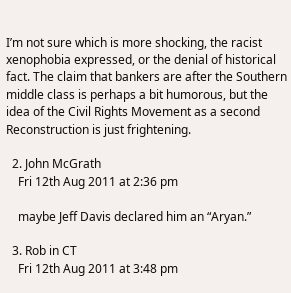I’m not sure which is more shocking, the racist xenophobia expressed, or the denial of historical fact. The claim that bankers are after the Southern middle class is perhaps a bit humorous, but the idea of the Civil Rights Movement as a second Reconstruction is just frightening.

  2. John McGrath
    Fri 12th Aug 2011 at 2:36 pm

    maybe Jeff Davis declared him an “Aryan.”

  3. Rob in CT
    Fri 12th Aug 2011 at 3:48 pm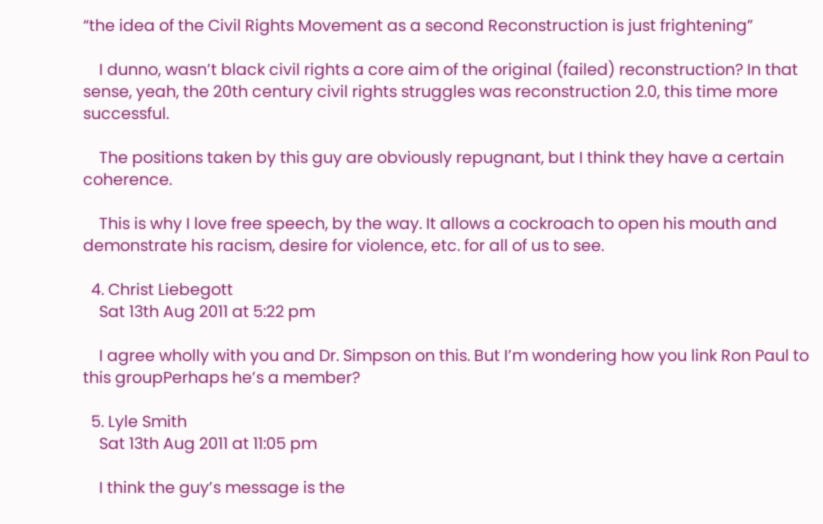“the idea of the Civil Rights Movement as a second Reconstruction is just frightening”

    I dunno, wasn’t black civil rights a core aim of the original (failed) reconstruction? In that sense, yeah, the 20th century civil rights struggles was reconstruction 2.0, this time more successful.

    The positions taken by this guy are obviously repugnant, but I think they have a certain coherence.

    This is why I love free speech, by the way. It allows a cockroach to open his mouth and demonstrate his racism, desire for violence, etc. for all of us to see.

  4. Christ Liebegott
    Sat 13th Aug 2011 at 5:22 pm

    I agree wholly with you and Dr. Simpson on this. But I’m wondering how you link Ron Paul to this groupPerhaps he’s a member?

  5. Lyle Smith
    Sat 13th Aug 2011 at 11:05 pm

    I think the guy’s message is the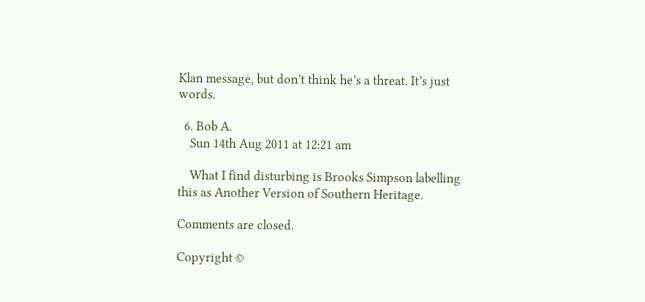Klan message, but don’t think he’s a threat. It’s just words.

  6. Bob A.
    Sun 14th Aug 2011 at 12:21 am

    What I find disturbing is Brooks Simpson labelling this as Another Version of Southern Heritage.

Comments are closed.

Copyright ©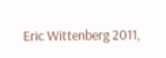Eric Wittenberg 2011,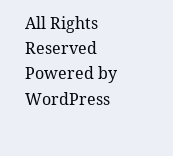All Rights Reserved
Powered by WordPress